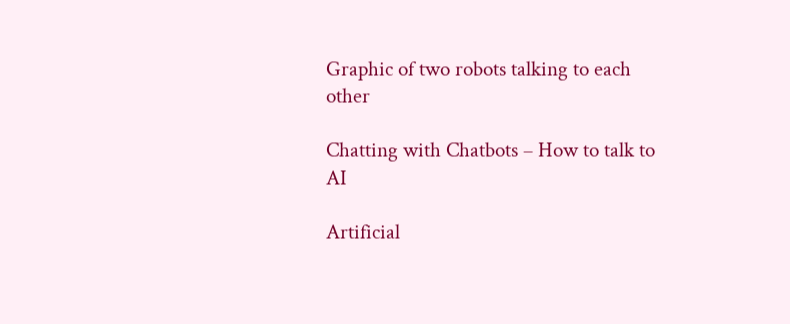Graphic of two robots talking to each other

Chatting with Chatbots – How to talk to AI

Artificial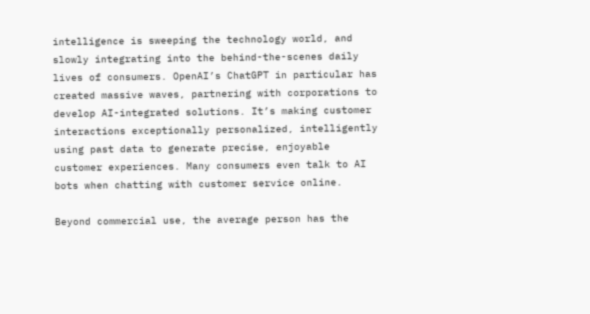intelligence is sweeping the technology world, and slowly integrating into the behind-the-scenes daily lives of consumers. OpenAI’s ChatGPT in particular has created massive waves, partnering with corporations to develop AI-integrated solutions. It’s making customer interactions exceptionally personalized, intelligently using past data to generate precise, enjoyable customer experiences. Many consumers even talk to AI bots when chatting with customer service online.

Beyond commercial use, the average person has the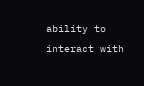ability to interact with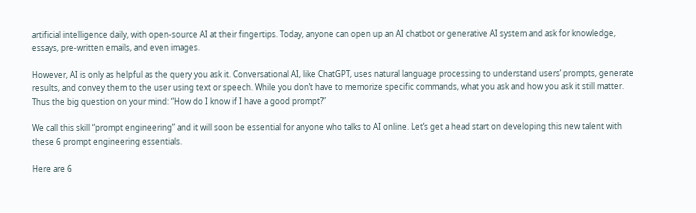artificial intelligence daily, with open-source AI at their fingertips. Today, anyone can open up an AI chatbot or generative AI system and ask for knowledge, essays, pre-written emails, and even images.

However, AI is only as helpful as the query you ask it. Conversational AI, like ChatGPT, uses natural language processing to understand users’ prompts, generate results, and convey them to the user using text or speech. While you don’t have to memorize specific commands, what you ask and how you ask it still matter. Thus the big question on your mind: “How do I know if I have a good prompt?”

We call this skill “prompt engineering” and it will soon be essential for anyone who talks to AI online. Let’s get a head start on developing this new talent with these 6 prompt engineering essentials.

Here are 6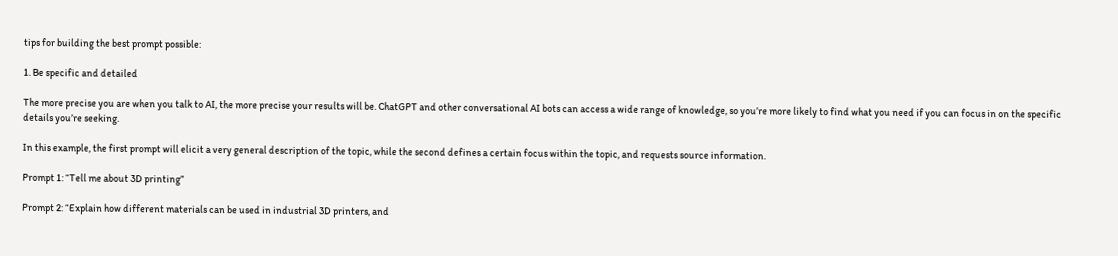tips for building the best prompt possible:

1. Be specific and detailed

The more precise you are when you talk to AI, the more precise your results will be. ChatGPT and other conversational AI bots can access a wide range of knowledge, so you’re more likely to find what you need if you can focus in on the specific details you’re seeking.

In this example, the first prompt will elicit a very general description of the topic, while the second defines a certain focus within the topic, and requests source information.

Prompt 1: “Tell me about 3D printing”

Prompt 2: “Explain how different materials can be used in industrial 3D printers, and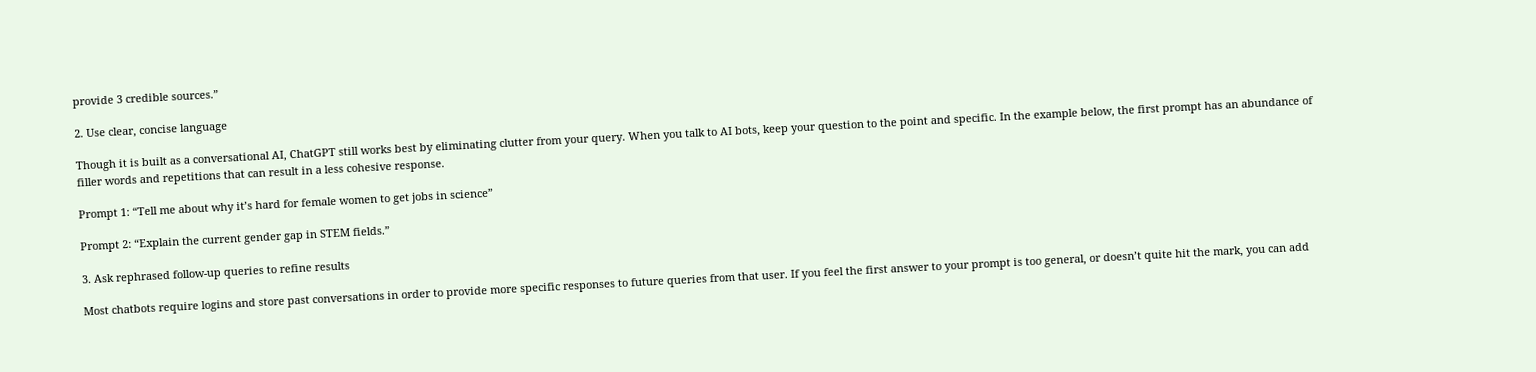provide 3 credible sources.”

2. Use clear, concise language

Though it is built as a conversational AI, ChatGPT still works best by eliminating clutter from your query. When you talk to AI bots, keep your question to the point and specific. In the example below, the first prompt has an abundance of filler words and repetitions that can result in a less cohesive response.

Prompt 1: “Tell me about why it’s hard for female women to get jobs in science”

Prompt 2: “Explain the current gender gap in STEM fields.”

3. Ask rephrased follow-up queries to refine results

Most chatbots require logins and store past conversations in order to provide more specific responses to future queries from that user. If you feel the first answer to your prompt is too general, or doesn’t quite hit the mark, you can add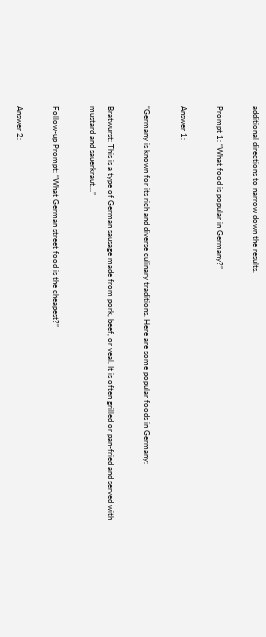additional directions to narrow down the results.

Prompt 1: “What food is popular in Germany?”

Answer 1:

“Germany is known for its rich and diverse culinary traditions. Here are some popular foods in Germany:

Bratwurst: This is a type of German sausage made from pork, beef, or veal. It is often grilled or pan-fried and served with mustard and sauerkraut…”

Follow-up Prompt: “What German street food is the cheapest?”

Answer 2: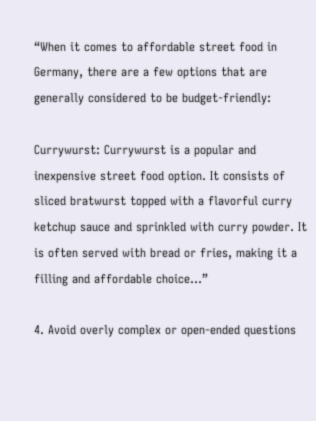“When it comes to affordable street food in Germany, there are a few options that are generally considered to be budget-friendly:

Currywurst: Currywurst is a popular and inexpensive street food option. It consists of sliced bratwurst topped with a flavorful curry ketchup sauce and sprinkled with curry powder. It is often served with bread or fries, making it a filling and affordable choice…”

4. Avoid overly complex or open-ended questions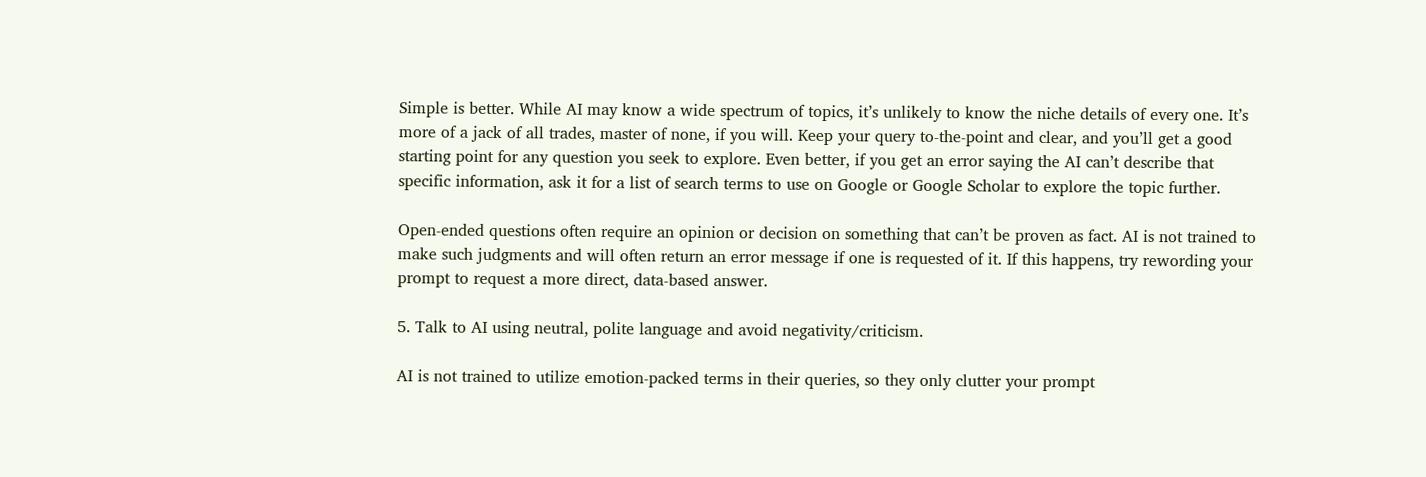Simple is better. While AI may know a wide spectrum of topics, it’s unlikely to know the niche details of every one. It’s more of a jack of all trades, master of none, if you will. Keep your query to-the-point and clear, and you’ll get a good starting point for any question you seek to explore. Even better, if you get an error saying the AI can’t describe that specific information, ask it for a list of search terms to use on Google or Google Scholar to explore the topic further.

Open-ended questions often require an opinion or decision on something that can’t be proven as fact. AI is not trained to make such judgments and will often return an error message if one is requested of it. If this happens, try rewording your prompt to request a more direct, data-based answer.

5. Talk to AI using neutral, polite language and avoid negativity/criticism.

AI is not trained to utilize emotion-packed terms in their queries, so they only clutter your prompt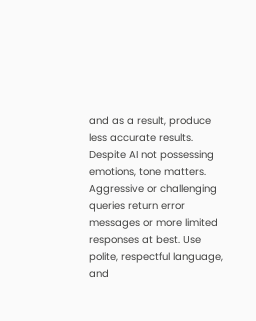and as a result, produce less accurate results. Despite AI not possessing emotions, tone matters. Aggressive or challenging queries return error messages or more limited responses at best. Use polite, respectful language, and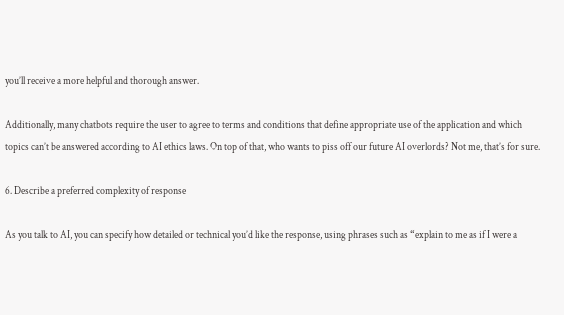you’ll receive a more helpful and thorough answer.

Additionally, many chatbots require the user to agree to terms and conditions that define appropriate use of the application and which topics can’t be answered according to AI ethics laws. On top of that, who wants to piss off our future AI overlords? Not me, that’s for sure.

6. Describe a preferred complexity of response

As you talk to AI, you can specify how detailed or technical you’d like the response, using phrases such as “explain to me as if I were a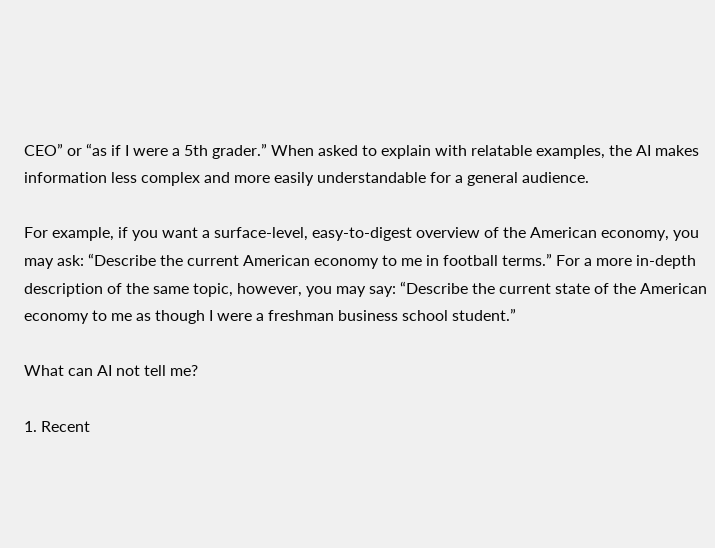CEO” or “as if I were a 5th grader.” When asked to explain with relatable examples, the AI makes information less complex and more easily understandable for a general audience.

For example, if you want a surface-level, easy-to-digest overview of the American economy, you may ask: “Describe the current American economy to me in football terms.” For a more in-depth description of the same topic, however, you may say: “Describe the current state of the American economy to me as though I were a freshman business school student.”

What can AI not tell me?

1. Recent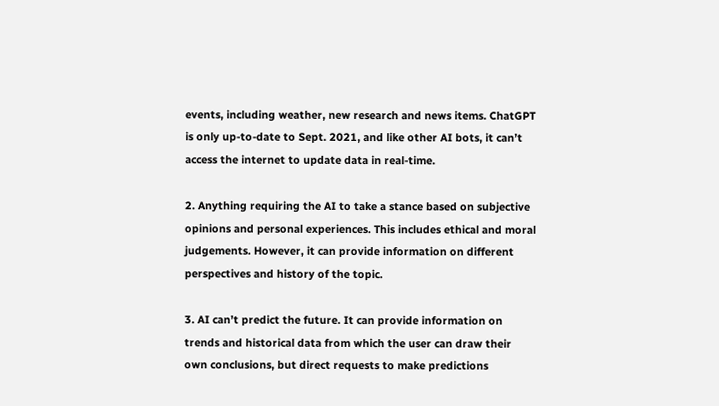events, including weather, new research and news items. ChatGPT is only up-to-date to Sept. 2021, and like other AI bots, it can’t access the internet to update data in real-time.

2. Anything requiring the AI to take a stance based on subjective opinions and personal experiences. This includes ethical and moral judgements. However, it can provide information on different perspectives and history of the topic.

3. AI can’t predict the future. It can provide information on trends and historical data from which the user can draw their own conclusions, but direct requests to make predictions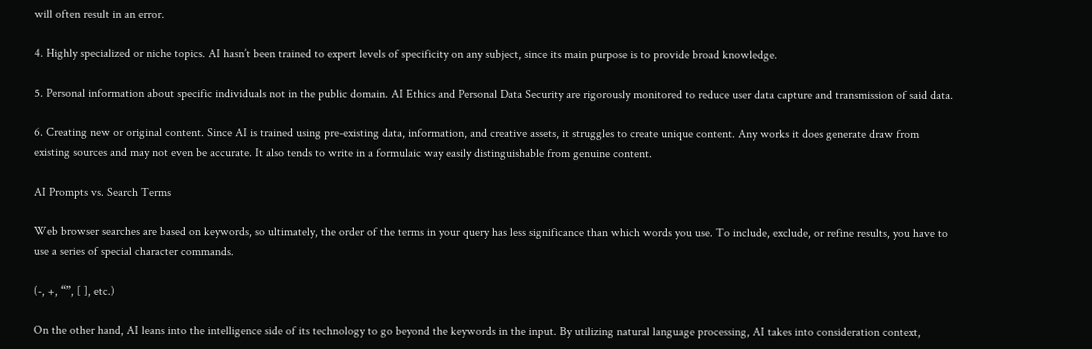will often result in an error.

4. Highly specialized or niche topics. AI hasn’t been trained to expert levels of specificity on any subject, since its main purpose is to provide broad knowledge.

5. Personal information about specific individuals not in the public domain. AI Ethics and Personal Data Security are rigorously monitored to reduce user data capture and transmission of said data.

6. Creating new or original content. Since AI is trained using pre-existing data, information, and creative assets, it struggles to create unique content. Any works it does generate draw from existing sources and may not even be accurate. It also tends to write in a formulaic way easily distinguishable from genuine content.

AI Prompts vs. Search Terms

Web browser searches are based on keywords, so ultimately, the order of the terms in your query has less significance than which words you use. To include, exclude, or refine results, you have to use a series of special character commands.

(-, +, “”, [ ], etc.)

On the other hand, AI leans into the intelligence side of its technology to go beyond the keywords in the input. By utilizing natural language processing, AI takes into consideration context,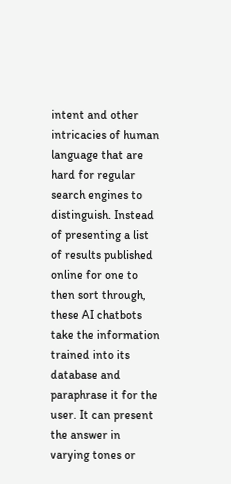intent and other intricacies of human language that are hard for regular search engines to distinguish. Instead of presenting a list of results published online for one to then sort through, these AI chatbots take the information trained into its database and paraphrase it for the user. It can present the answer in varying tones or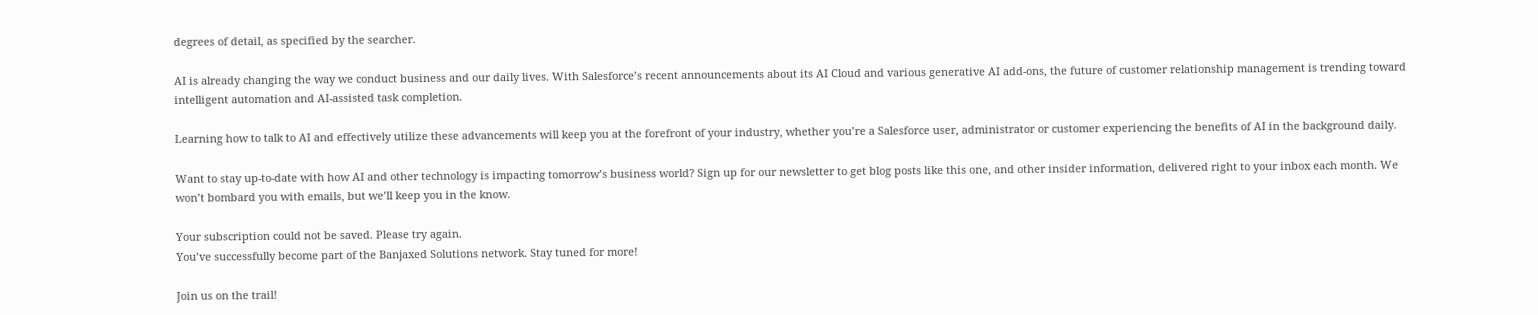degrees of detail, as specified by the searcher.

AI is already changing the way we conduct business and our daily lives. With Salesforce’s recent announcements about its AI Cloud and various generative AI add-ons, the future of customer relationship management is trending toward intelligent automation and AI-assisted task completion.

Learning how to talk to AI and effectively utilize these advancements will keep you at the forefront of your industry, whether you’re a Salesforce user, administrator or customer experiencing the benefits of AI in the background daily.

Want to stay up-to-date with how AI and other technology is impacting tomorrow’s business world? Sign up for our newsletter to get blog posts like this one, and other insider information, delivered right to your inbox each month. We won’t bombard you with emails, but we’ll keep you in the know.

Your subscription could not be saved. Please try again.
You’ve successfully become part of the Banjaxed Solutions network. Stay tuned for more!

Join us on the trail!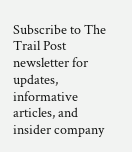Subscribe to The Trail Post newsletter for updates, informative articles, and insider company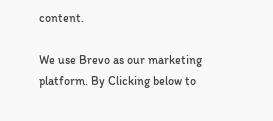content.

We use Brevo as our marketing platform. By Clicking below to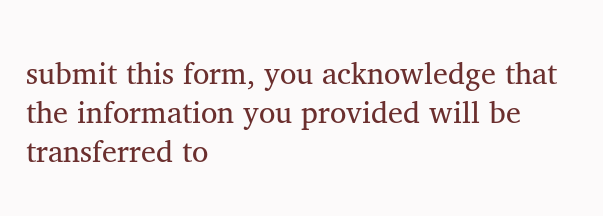submit this form, you acknowledge that the information you provided will be transferred to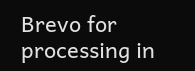Brevo for processing in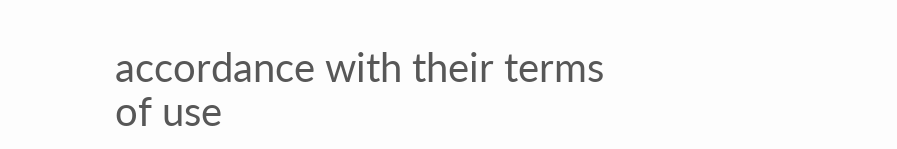accordance with their terms of use